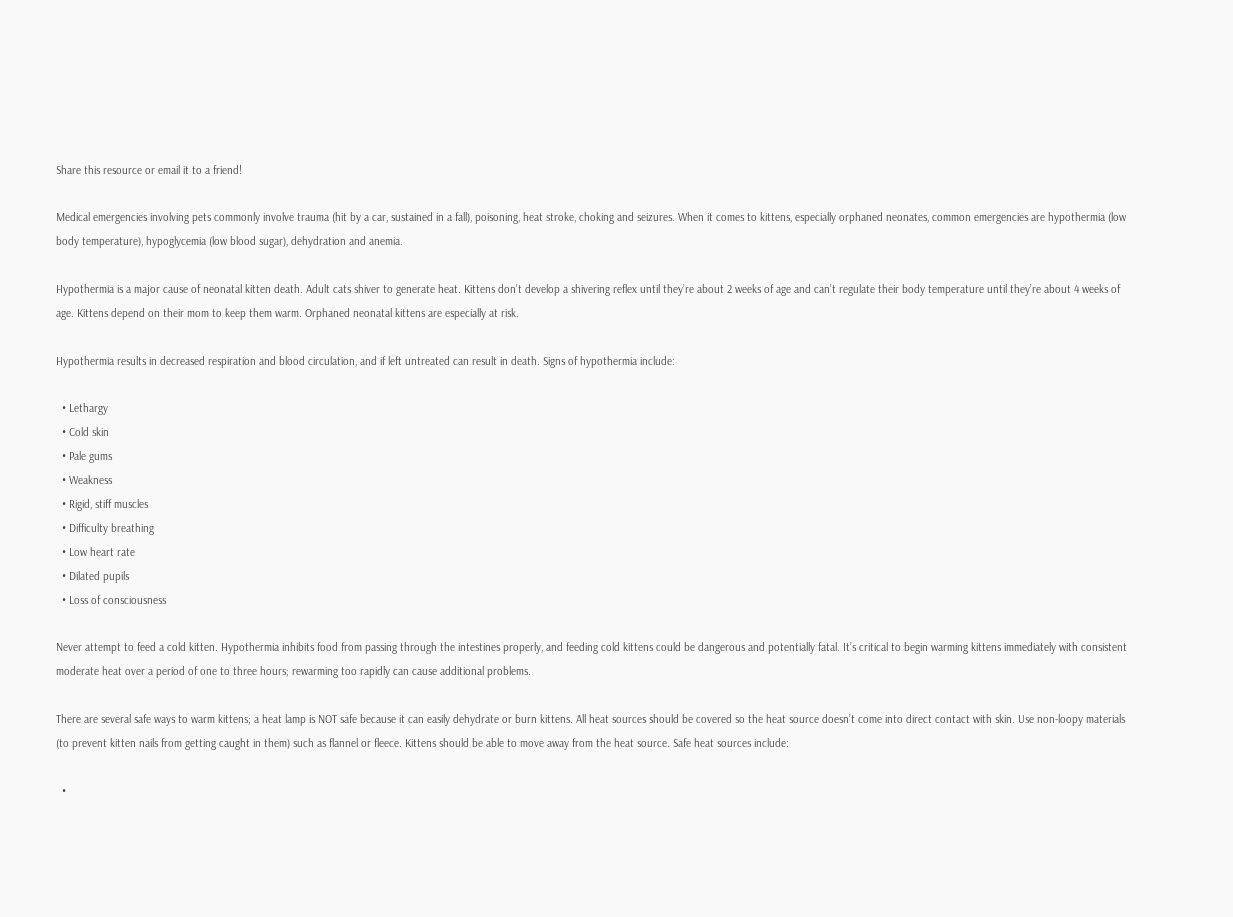Share this resource or email it to a friend!

Medical emergencies involving pets commonly involve trauma (hit by a car, sustained in a fall), poisoning, heat stroke, choking and seizures. When it comes to kittens, especially orphaned neonates, common emergencies are hypothermia (low body temperature), hypoglycemia (low blood sugar), dehydration and anemia.

Hypothermia is a major cause of neonatal kitten death. Adult cats shiver to generate heat. Kittens don’t develop a shivering reflex until they’re about 2 weeks of age and can’t regulate their body temperature until they’re about 4 weeks of age. Kittens depend on their mom to keep them warm. Orphaned neonatal kittens are especially at risk.

Hypothermia results in decreased respiration and blood circulation, and if left untreated can result in death. Signs of hypothermia include:

  • Lethargy
  • Cold skin
  • Pale gums
  • Weakness
  • Rigid, stiff muscles
  • Difficulty breathing
  • Low heart rate
  • Dilated pupils
  • Loss of consciousness

Never attempt to feed a cold kitten. Hypothermia inhibits food from passing through the intestines properly, and feeding cold kittens could be dangerous and potentially fatal. It’s critical to begin warming kittens immediately with consistent moderate heat over a period of one to three hours; rewarming too rapidly can cause additional problems.

There are several safe ways to warm kittens; a heat lamp is NOT safe because it can easily dehydrate or burn kittens. All heat sources should be covered so the heat source doesn’t come into direct contact with skin. Use non-loopy materials (to prevent kitten nails from getting caught in them) such as flannel or fleece. Kittens should be able to move away from the heat source. Safe heat sources include:

  •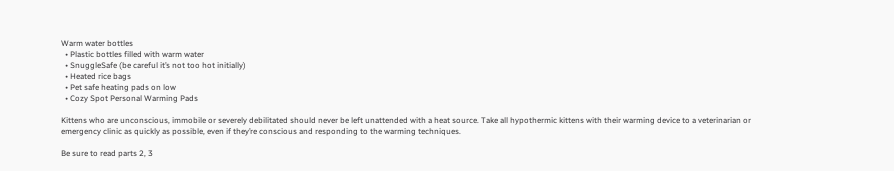Warm water bottles
  • Plastic bottles filled with warm water
  • SnuggleSafe (be careful it’s not too hot initially)
  • Heated rice bags
  • Pet safe heating pads on low
  • Cozy Spot Personal Warming Pads

Kittens who are unconscious, immobile or severely debilitated should never be left unattended with a heat source. Take all hypothermic kittens with their warming device to a veterinarian or emergency clinic as quickly as possible, even if they’re conscious and responding to the warming techniques.

Be sure to read parts 2, 3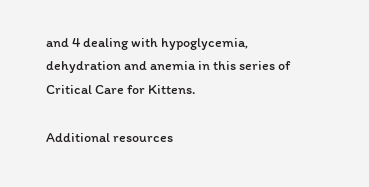and 4 dealing with hypoglycemia, dehydration and anemia in this series of Critical Care for Kittens.

Additional resources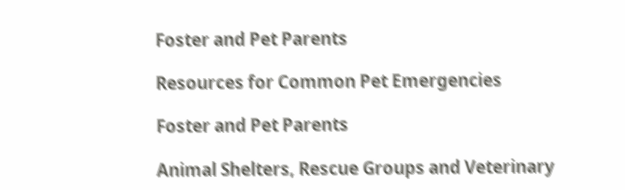Foster and Pet Parents

Resources for Common Pet Emergencies

Foster and Pet Parents

Animal Shelters, Rescue Groups and Veterinary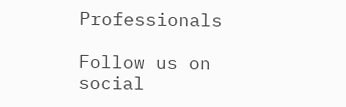Professionals

Follow us on social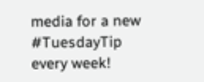media for a new #TuesdayTip every week!